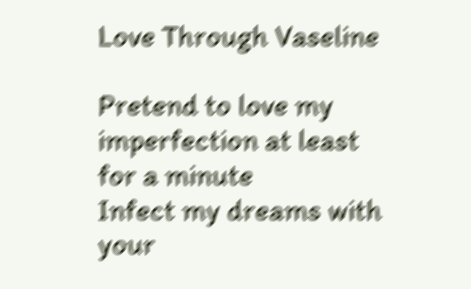Love Through Vaseline

Pretend to love my imperfection at least for a minute
Infect my dreams with your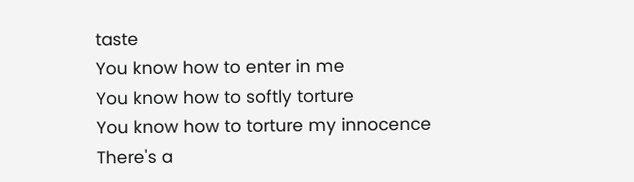taste
You know how to enter in me
You know how to softly torture
You know how to torture my innocence
There's a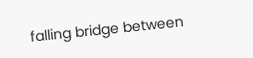falling bridge between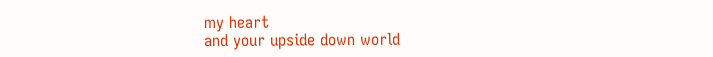my heart
and your upside down world